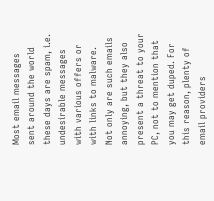Most email messages sent around the world these days are spam, i.e. undesirable messages with various offers or with links to malware. Not only are such emails annoying, but they also present a threat to your PC, not to mention that you may get duped. For this reason, plenty of email providers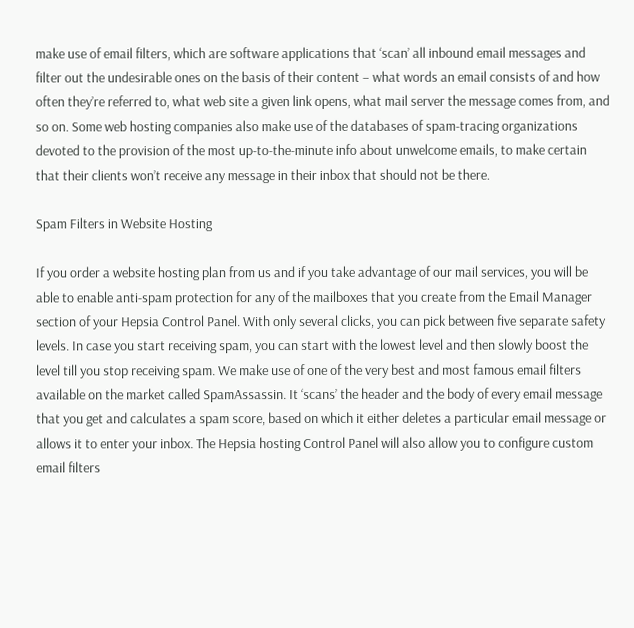make use of email filters, which are software applications that ‘scan’ all inbound email messages and filter out the undesirable ones on the basis of their content – what words an email consists of and how often they’re referred to, what web site a given link opens, what mail server the message comes from, and so on. Some web hosting companies also make use of the databases of spam-tracing organizations devoted to the provision of the most up-to-the-minute info about unwelcome emails, to make certain that their clients won’t receive any message in their inbox that should not be there.

Spam Filters in Website Hosting

If you order a website hosting plan from us and if you take advantage of our mail services, you will be able to enable anti-spam protection for any of the mailboxes that you create from the Email Manager section of your Hepsia Control Panel. With only several clicks, you can pick between five separate safety levels. In case you start receiving spam, you can start with the lowest level and then slowly boost the level till you stop receiving spam. We make use of one of the very best and most famous email filters available on the market called SpamAssassin. It ‘scans’ the header and the body of every email message that you get and calculates a spam score, based on which it either deletes a particular email message or allows it to enter your inbox. The Hepsia hosting Control Panel will also allow you to configure custom email filters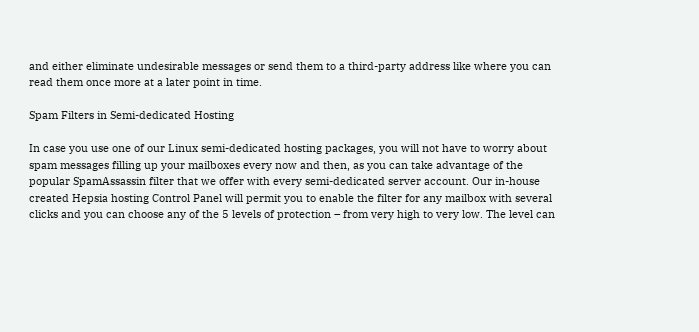and either eliminate undesirable messages or send them to a third-party address like where you can read them once more at a later point in time.

Spam Filters in Semi-dedicated Hosting

In case you use one of our Linux semi-dedicated hosting packages, you will not have to worry about spam messages filling up your mailboxes every now and then, as you can take advantage of the popular SpamAssassin filter that we offer with every semi-dedicated server account. Our in-house created Hepsia hosting Control Panel will permit you to enable the filter for any mailbox with several clicks and you can choose any of the 5 levels of protection – from very high to very low. The level can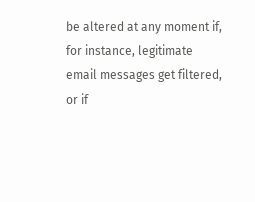be altered at any moment if, for instance, legitimate email messages get filtered, or if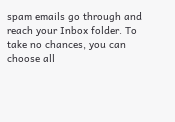spam emails go through and reach your Inbox folder. To take no chances, you can choose all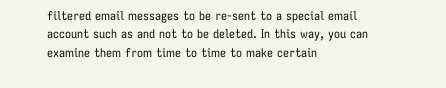filtered email messages to be re-sent to a special email account such as and not to be deleted. In this way, you can examine them from time to time to make certain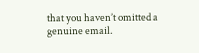that you haven’t omitted a genuine email.